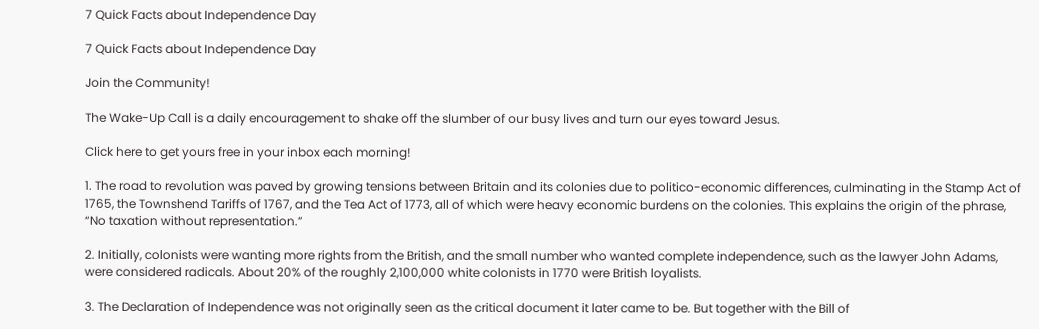7 Quick Facts about Independence Day

7 Quick Facts about Independence Day

Join the Community!

The Wake-Up Call is a daily encouragement to shake off the slumber of our busy lives and turn our eyes toward Jesus.

Click here to get yours free in your inbox each morning!

1. The road to revolution was paved by growing tensions between Britain and its colonies due to politico-economic differences, culminating in the Stamp Act of 1765, the Townshend Tariffs of 1767, and the Tea Act of 1773, all of which were heavy economic burdens on the colonies. This explains the origin of the phrase, “No taxation without representation.”

2. Initially, colonists were wanting more rights from the British, and the small number who wanted complete independence, such as the lawyer John Adams, were considered radicals. About 20% of the roughly 2,100,000 white colonists in 1770 were British loyalists.

3. The Declaration of Independence was not originally seen as the critical document it later came to be. But together with the Bill of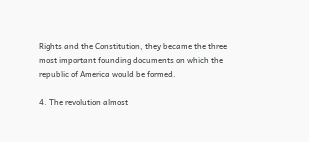Rights and the Constitution, they became the three most important founding documents on which the republic of America would be formed.

4. The revolution almost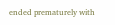ended prematurely with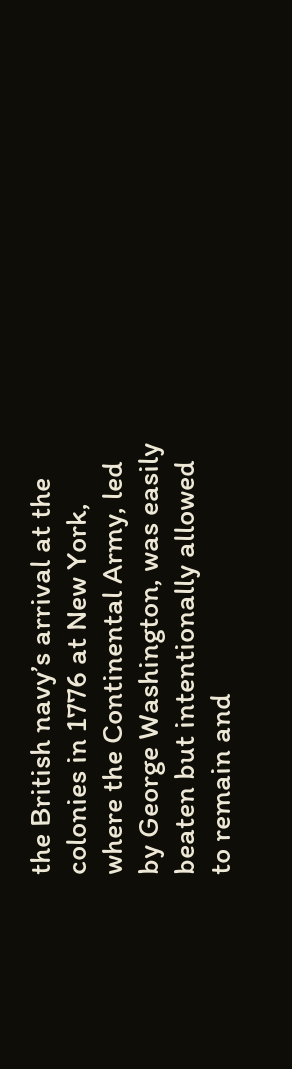the British navy’s arrival at the colonies in 1776 at New York, where the Continental Army, led by George Washington, was easily beaten but intentionally allowed to remain and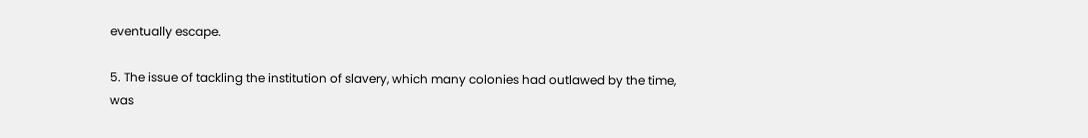eventually escape.

5. The issue of tackling the institution of slavery, which many colonies had outlawed by the time, was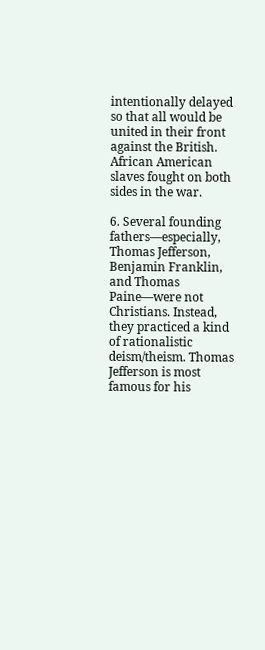intentionally delayed so that all would be united in their front against the British. African American slaves fought on both sides in the war.

6. Several founding fathers—especially, Thomas Jefferson, Benjamin Franklin, and Thomas Paine—were not Christians. Instead, they practiced a kind of rationalistic deism/theism. Thomas Jefferson is most famous for his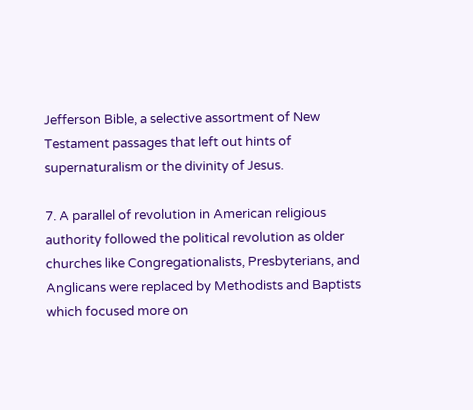Jefferson Bible, a selective assortment of New Testament passages that left out hints of supernaturalism or the divinity of Jesus.

7. A parallel of revolution in American religious authority followed the political revolution as older churches like Congregationalists, Presbyterians, and Anglicans were replaced by Methodists and Baptists which focused more on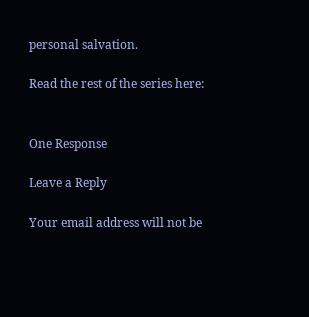personal salvation.

Read the rest of the series here:


One Response

Leave a Reply

Your email address will not be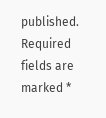published. Required fields are marked *